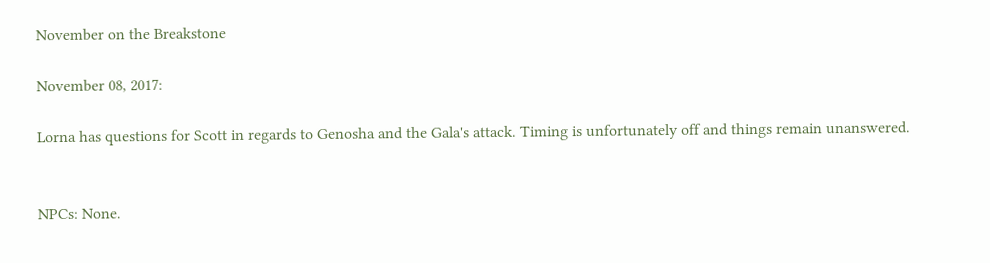November on the Breakstone

November 08, 2017:

Lorna has questions for Scott in regards to Genosha and the Gala's attack. Timing is unfortunately off and things remain unanswered.


NPCs: None.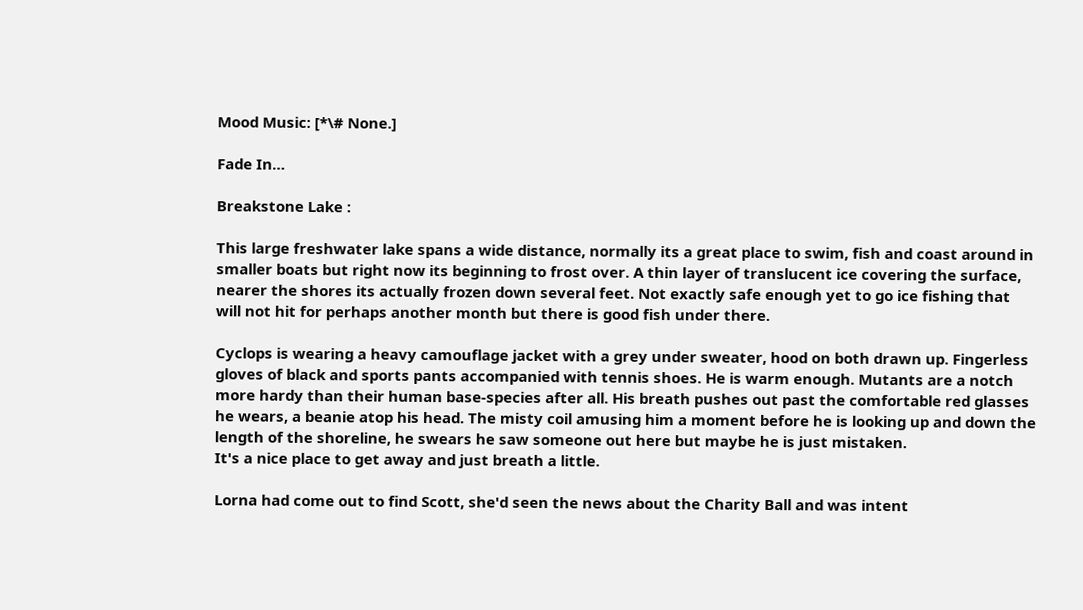Mood Music: [*\# None.]

Fade In…

Breakstone Lake :

This large freshwater lake spans a wide distance, normally its a great place to swim, fish and coast around in smaller boats but right now its beginning to frost over. A thin layer of translucent ice covering the surface, nearer the shores its actually frozen down several feet. Not exactly safe enough yet to go ice fishing that will not hit for perhaps another month but there is good fish under there.

Cyclops is wearing a heavy camouflage jacket with a grey under sweater, hood on both drawn up. Fingerless gloves of black and sports pants accompanied with tennis shoes. He is warm enough. Mutants are a notch more hardy than their human base-species after all. His breath pushes out past the comfortable red glasses he wears, a beanie atop his head. The misty coil amusing him a moment before he is looking up and down the length of the shoreline, he swears he saw someone out here but maybe he is just mistaken.
It's a nice place to get away and just breath a little.

Lorna had come out to find Scott, she'd seen the news about the Charity Ball and was intent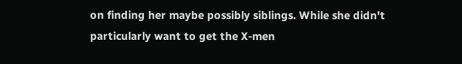on finding her maybe possibly siblings. While she didn't particularly want to get the X-men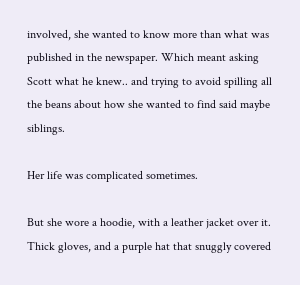involved, she wanted to know more than what was published in the newspaper. Which meant asking Scott what he knew.. and trying to avoid spilling all the beans about how she wanted to find said maybe siblings.

Her life was complicated sometimes.

But she wore a hoodie, with a leather jacket over it. Thick gloves, and a purple hat that snuggly covered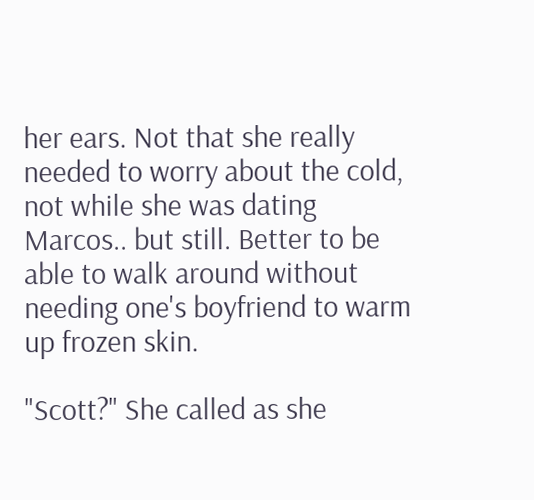her ears. Not that she really needed to worry about the cold, not while she was dating Marcos.. but still. Better to be able to walk around without needing one's boyfriend to warm up frozen skin.

"Scott?" She called as she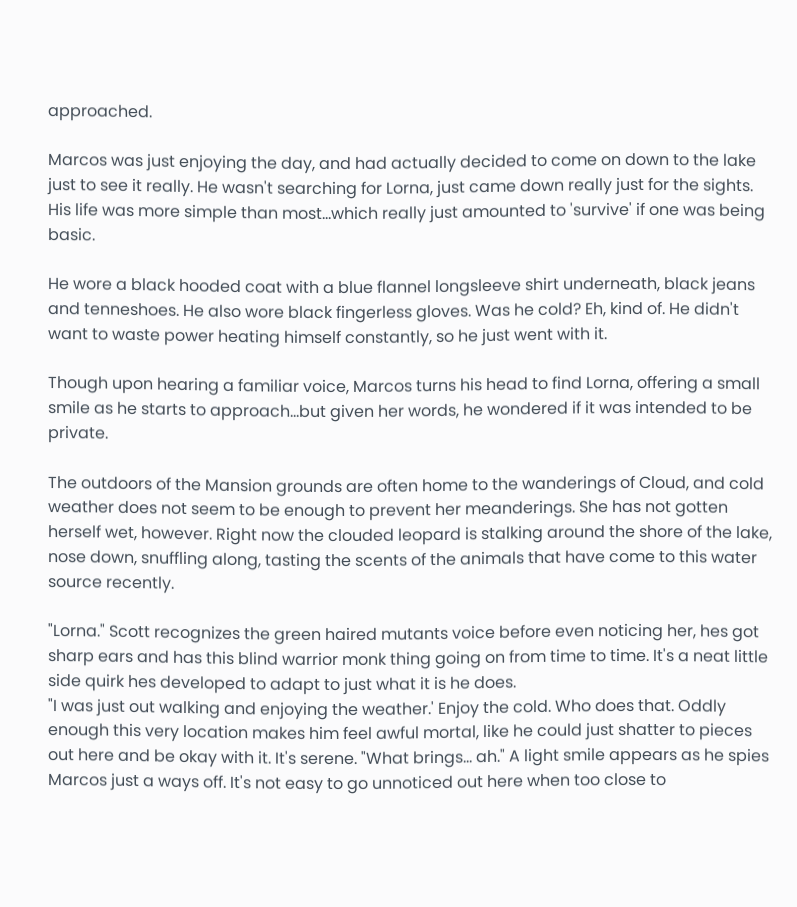approached.

Marcos was just enjoying the day, and had actually decided to come on down to the lake just to see it really. He wasn't searching for Lorna, just came down really just for the sights. His life was more simple than most…which really just amounted to 'survive' if one was being basic.

He wore a black hooded coat with a blue flannel longsleeve shirt underneath, black jeans and tenneshoes. He also wore black fingerless gloves. Was he cold? Eh, kind of. He didn't want to waste power heating himself constantly, so he just went with it.

Though upon hearing a familiar voice, Marcos turns his head to find Lorna, offering a small smile as he starts to approach…but given her words, he wondered if it was intended to be private.

The outdoors of the Mansion grounds are often home to the wanderings of Cloud, and cold weather does not seem to be enough to prevent her meanderings. She has not gotten herself wet, however. Right now the clouded leopard is stalking around the shore of the lake, nose down, snuffling along, tasting the scents of the animals that have come to this water source recently.

"Lorna." Scott recognizes the green haired mutants voice before even noticing her, hes got sharp ears and has this blind warrior monk thing going on from time to time. It's a neat little side quirk hes developed to adapt to just what it is he does.
"I was just out walking and enjoying the weather.' Enjoy the cold. Who does that. Oddly enough this very location makes him feel awful mortal, like he could just shatter to pieces out here and be okay with it. It's serene. "What brings… ah." A light smile appears as he spies Marcos just a ways off. It's not easy to go unnoticed out here when too close to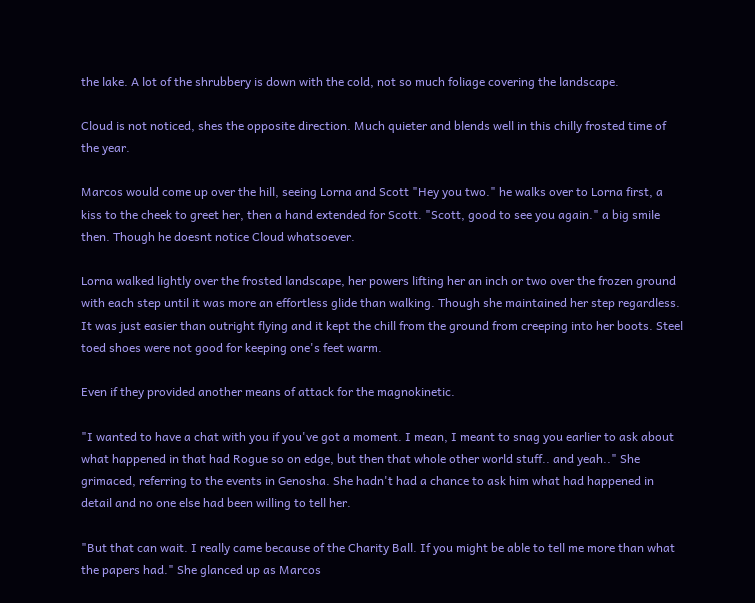the lake. A lot of the shrubbery is down with the cold, not so much foliage covering the landscape.

Cloud is not noticed, shes the opposite direction. Much quieter and blends well in this chilly frosted time of the year.

Marcos would come up over the hill, seeing Lorna and Scott "Hey you two." he walks over to Lorna first, a kiss to the cheek to greet her, then a hand extended for Scott. "Scott, good to see you again." a big smile then. Though he doesnt notice Cloud whatsoever.

Lorna walked lightly over the frosted landscape, her powers lifting her an inch or two over the frozen ground with each step until it was more an effortless glide than walking. Though she maintained her step regardless. It was just easier than outright flying and it kept the chill from the ground from creeping into her boots. Steel toed shoes were not good for keeping one's feet warm.

Even if they provided another means of attack for the magnokinetic.

"I wanted to have a chat with you if you've got a moment. I mean, I meant to snag you earlier to ask about what happened in that had Rogue so on edge, but then that whole other world stuff.. and yeah.." She grimaced, referring to the events in Genosha. She hadn't had a chance to ask him what had happened in detail and no one else had been willing to tell her.

"But that can wait. I really came because of the Charity Ball. If you might be able to tell me more than what the papers had." She glanced up as Marcos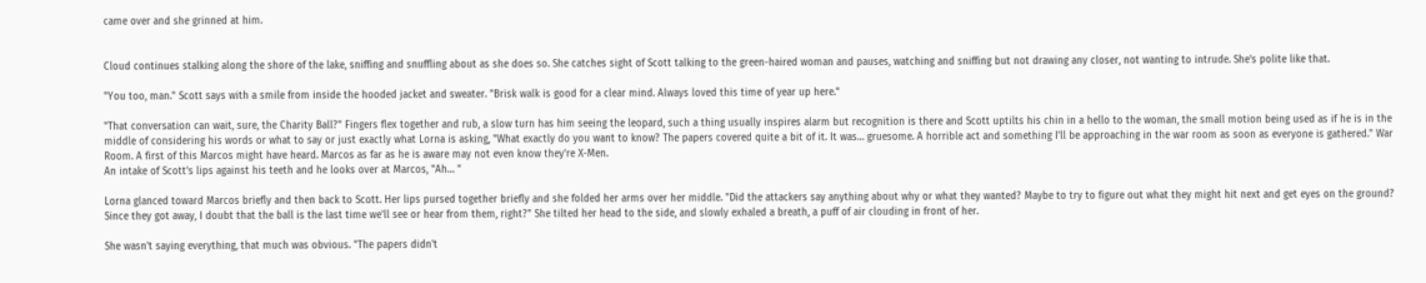came over and she grinned at him.


Cloud continues stalking along the shore of the lake, sniffing and snuffling about as she does so. She catches sight of Scott talking to the green-haired woman and pauses, watching and sniffing but not drawing any closer, not wanting to intrude. She's polite like that.

"You too, man." Scott says with a smile from inside the hooded jacket and sweater. "Brisk walk is good for a clear mind. Always loved this time of year up here."

"That conversation can wait, sure, the Charity Ball?" Fingers flex together and rub, a slow turn has him seeing the leopard, such a thing usually inspires alarm but recognition is there and Scott uptilts his chin in a hello to the woman, the small motion being used as if he is in the middle of considering his words or what to say or just exactly what Lorna is asking, "What exactly do you want to know? The papers covered quite a bit of it. It was… gruesome. A horrible act and something I'll be approaching in the war room as soon as everyone is gathered." War Room. A first of this Marcos might have heard. Marcos as far as he is aware may not even know they're X-Men.
An intake of Scott's lips against his teeth and he looks over at Marcos, "Ah… "

Lorna glanced toward Marcos briefly and then back to Scott. Her lips pursed together briefly and she folded her arms over her middle. "Did the attackers say anything about why or what they wanted? Maybe to try to figure out what they might hit next and get eyes on the ground? Since they got away, I doubt that the ball is the last time we'll see or hear from them, right?" She tilted her head to the side, and slowly exhaled a breath, a puff of air clouding in front of her.

She wasn't saying everything, that much was obvious. "The papers didn't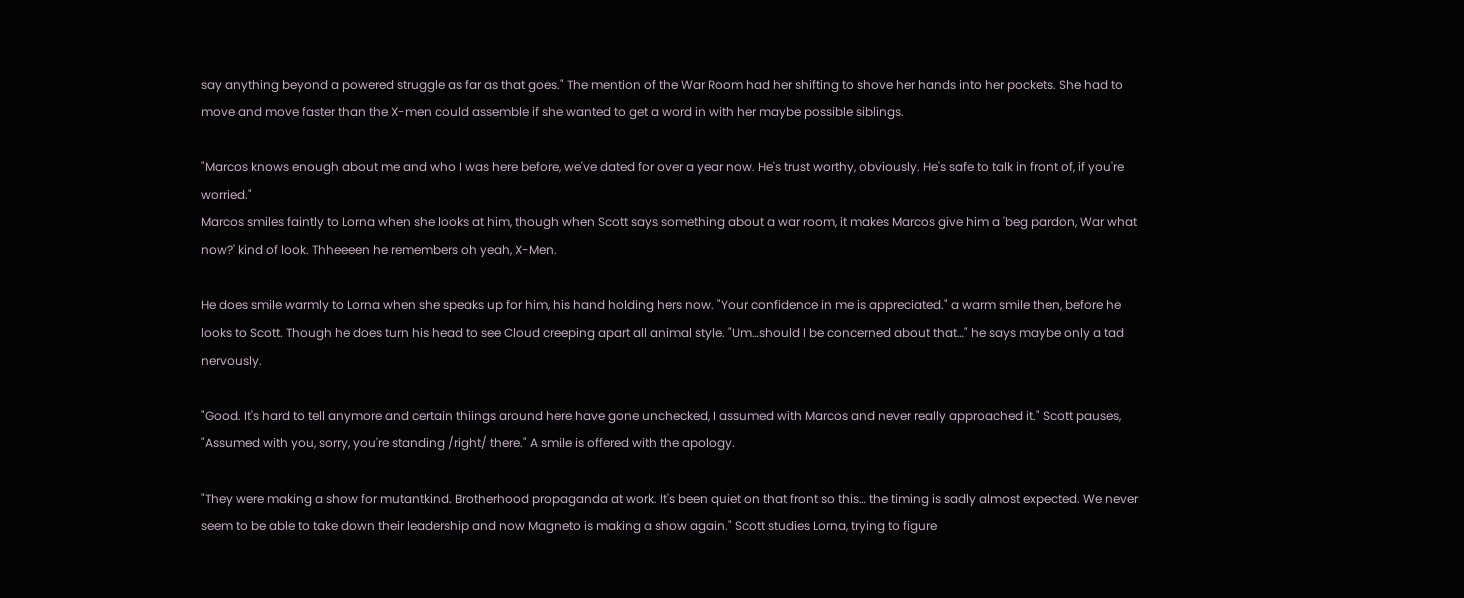say anything beyond a powered struggle as far as that goes." The mention of the War Room had her shifting to shove her hands into her pockets. She had to move and move faster than the X-men could assemble if she wanted to get a word in with her maybe possible siblings.

"Marcos knows enough about me and who I was here before, we've dated for over a year now. He's trust worthy, obviously. He's safe to talk in front of, if you're worried."
Marcos smiles faintly to Lorna when she looks at him, though when Scott says something about a war room, it makes Marcos give him a 'beg pardon, War what now?' kind of look. Thheeeen he remembers oh yeah, X-Men.

He does smile warmly to Lorna when she speaks up for him, his hand holding hers now. "Your confidence in me is appreciated." a warm smile then, before he looks to Scott. Though he does turn his head to see Cloud creeping apart all animal style. "Um…should I be concerned about that…" he says maybe only a tad nervously.

"Good. It's hard to tell anymore and certain thiings around here have gone unchecked, I assumed with Marcos and never really approached it." Scott pauses, "Assumed with you, sorry, you're standing /right/ there." A smile is offered with the apology.

"They were making a show for mutantkind. Brotherhood propaganda at work. It's been quiet on that front so this… the timing is sadly almost expected. We never seem to be able to take down their leadership and now Magneto is making a show again." Scott studies Lorna, trying to figure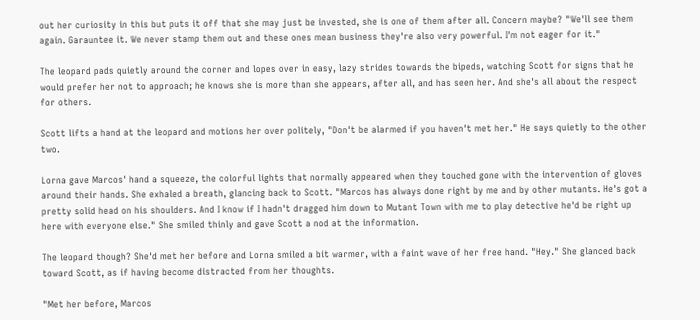out her curiosity in this but puts it off that she may just be invested, she is one of them after all. Concern maybe? "We'll see them again. Garauntee it. We never stamp them out and these ones mean business they're also very powerful. I'm not eager for it."

The leopard pads quietly around the corner and lopes over in easy, lazy strides towards the bipeds, watching Scott for signs that he would prefer her not to approach; he knows she is more than she appears, after all, and has seen her. And she's all about the respect for others.

Scott lifts a hand at the leopard and motions her over politely, "Don't be alarmed if you haven't met her." He says quietly to the other two.

Lorna gave Marcos' hand a squeeze, the colorful lights that normally appeared when they touched gone with the intervention of gloves around their hands. She exhaled a breath, glancing back to Scott. "Marcos has always done right by me and by other mutants. He's got a pretty solid head on his shoulders. And I know if I hadn't dragged him down to Mutant Town with me to play detective he'd be right up here with everyone else." She smiled thinly and gave Scott a nod at the information.

The leopard though? She'd met her before and Lorna smiled a bit warmer, with a faint wave of her free hand. "Hey." She glanced back toward Scott, as if having become distracted from her thoughts.

"Met her before, Marcos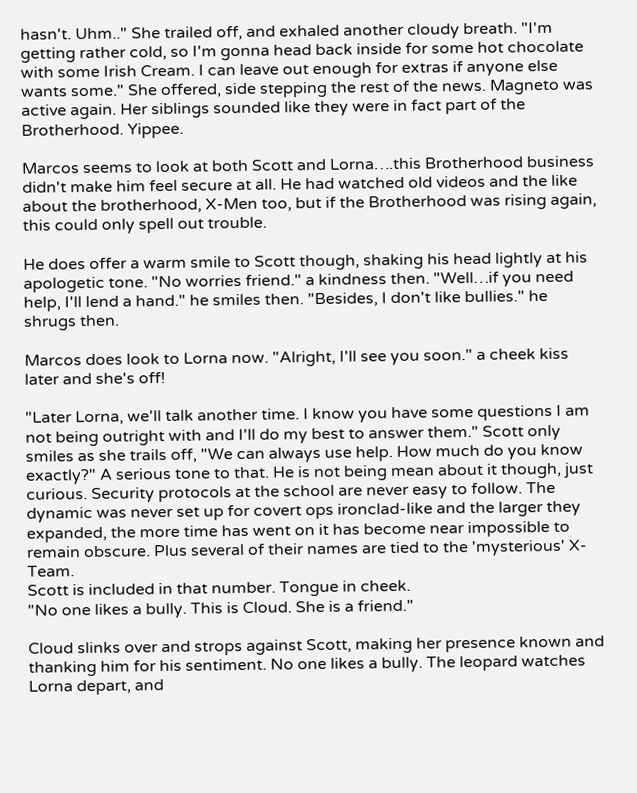hasn't. Uhm.." She trailed off, and exhaled another cloudy breath. "I'm getting rather cold, so I'm gonna head back inside for some hot chocolate with some Irish Cream. I can leave out enough for extras if anyone else wants some." She offered, side stepping the rest of the news. Magneto was active again. Her siblings sounded like they were in fact part of the Brotherhood. Yippee.

Marcos seems to look at both Scott and Lorna….this Brotherhood business didn't make him feel secure at all. He had watched old videos and the like about the brotherhood, X-Men too, but if the Brotherhood was rising again, this could only spell out trouble.

He does offer a warm smile to Scott though, shaking his head lightly at his apologetic tone. "No worries friend." a kindness then. "Well…if you need help, I'll lend a hand." he smiles then. "Besides, I don't like bullies." he shrugs then.

Marcos does look to Lorna now. "Alright, I'll see you soon." a cheek kiss later and she's off!

"Later Lorna, we'll talk another time. I know you have some questions I am not being outright with and I'll do my best to answer them." Scott only smiles as she trails off, "We can always use help. How much do you know exactly?" A serious tone to that. He is not being mean about it though, just curious. Security protocols at the school are never easy to follow. The dynamic was never set up for covert ops ironclad-like and the larger they expanded, the more time has went on it has become near impossible to remain obscure. Plus several of their names are tied to the 'mysterious' X-Team.
Scott is included in that number. Tongue in cheek.
"No one likes a bully. This is Cloud. She is a friend."

Cloud slinks over and strops against Scott, making her presence known and thanking him for his sentiment. No one likes a bully. The leopard watches Lorna depart, and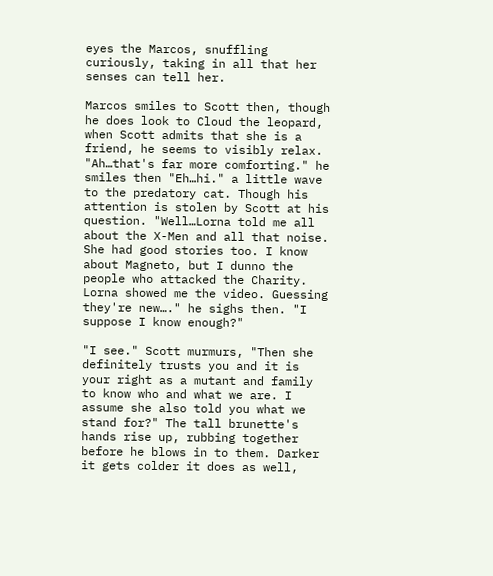eyes the Marcos, snuffling curiously, taking in all that her senses can tell her.

Marcos smiles to Scott then, though he does look to Cloud the leopard, when Scott admits that she is a friend, he seems to visibly relax. "Ah…that's far more comforting." he smiles then "Eh…hi." a little wave to the predatory cat. Though his attention is stolen by Scott at his question. "Well…Lorna told me all about the X-Men and all that noise. She had good stories too. I know about Magneto, but I dunno the people who attacked the Charity. Lorna showed me the video. Guessing they're new…." he sighs then. "I suppose I know enough?"

"I see." Scott murmurs, "Then she definitely trusts you and it is your right as a mutant and family to know who and what we are. I assume she also told you what we stand for?" The tall brunette's hands rise up, rubbing together before he blows in to them. Darker it gets colder it does as well,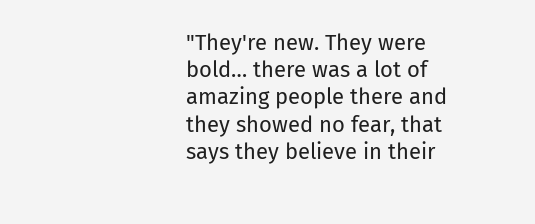"They're new. They were bold… there was a lot of amazing people there and they showed no fear, that says they believe in their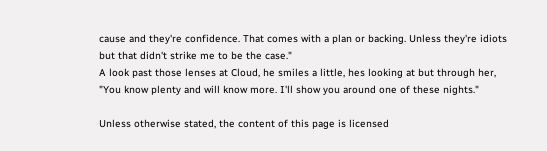cause and they're confidence. That comes with a plan or backing. Unless they're idiots but that didn't strike me to be the case."
A look past those lenses at Cloud, he smiles a little, hes looking at but through her, "You know plenty and will know more. I'll show you around one of these nights."

Unless otherwise stated, the content of this page is licensed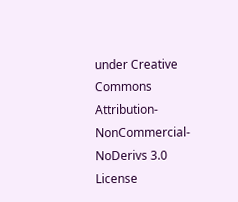under Creative Commons Attribution-NonCommercial-NoDerivs 3.0 License